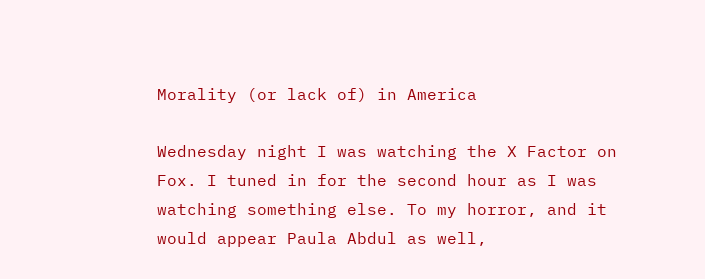Morality (or lack of) in America

Wednesday night I was watching the X Factor on Fox. I tuned in for the second hour as I was watching something else. To my horror, and it would appear Paula Abdul as well,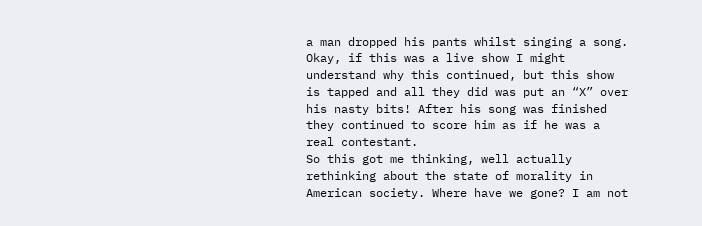a man dropped his pants whilst singing a song. Okay, if this was a live show I might understand why this continued, but this show is tapped and all they did was put an “X” over his nasty bits! After his song was finished they continued to score him as if he was a real contestant.
So this got me thinking, well actually rethinking about the state of morality in American society. Where have we gone? I am not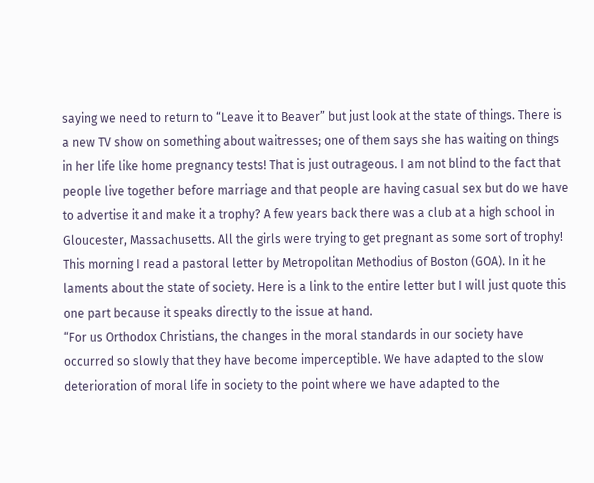saying we need to return to “Leave it to Beaver” but just look at the state of things. There is a new TV show on something about waitresses; one of them says she has waiting on things in her life like home pregnancy tests! That is just outrageous. I am not blind to the fact that people live together before marriage and that people are having casual sex but do we have to advertise it and make it a trophy? A few years back there was a club at a high school in Gloucester, Massachusetts. All the girls were trying to get pregnant as some sort of trophy!
This morning I read a pastoral letter by Metropolitan Methodius of Boston (GOA). In it he laments about the state of society. Here is a link to the entire letter but I will just quote this one part because it speaks directly to the issue at hand.
“For us Orthodox Christians, the changes in the moral standards in our society have occurred so slowly that they have become imperceptible. We have adapted to the slow deterioration of moral life in society to the point where we have adapted to the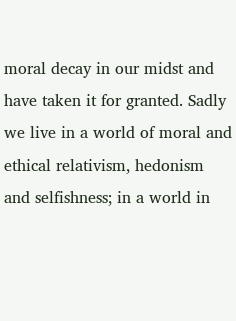moral decay in our midst and have taken it for granted. Sadly we live in a world of moral and ethical relativism, hedonism and selfishness; in a world in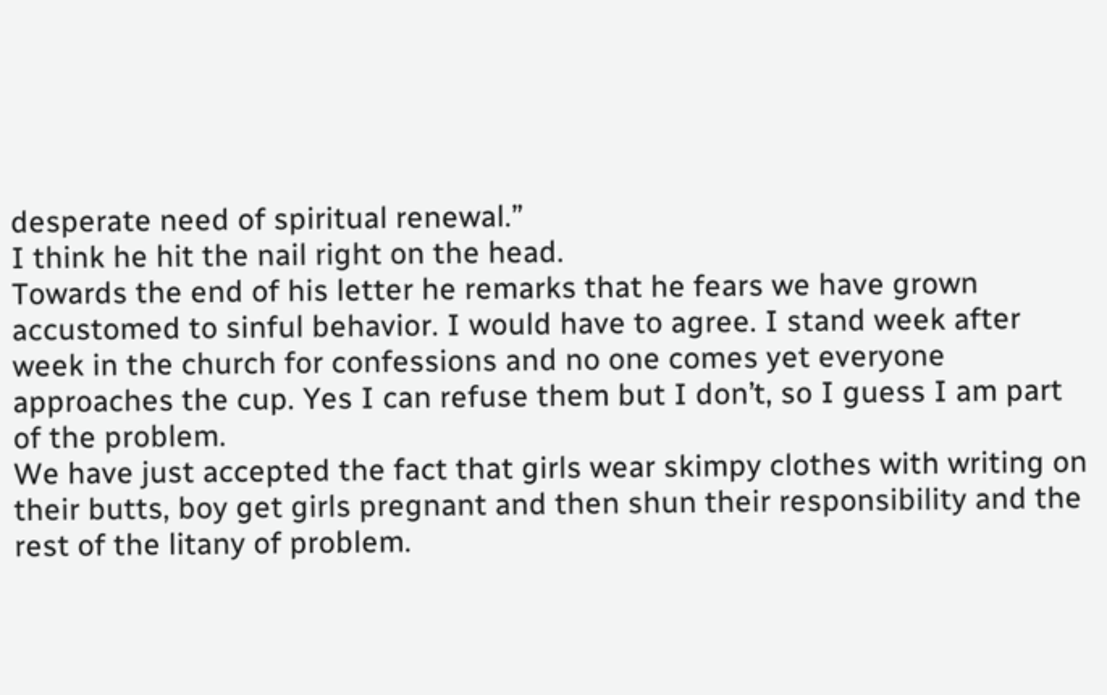desperate need of spiritual renewal.”
I think he hit the nail right on the head.
Towards the end of his letter he remarks that he fears we have grown accustomed to sinful behavior. I would have to agree. I stand week after week in the church for confessions and no one comes yet everyone approaches the cup. Yes I can refuse them but I don’t, so I guess I am part of the problem.
We have just accepted the fact that girls wear skimpy clothes with writing on their butts, boy get girls pregnant and then shun their responsibility and the rest of the litany of problem.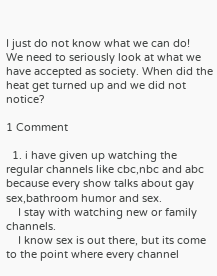I just do not know what we can do!
We need to seriously look at what we have accepted as society. When did the heat get turned up and we did not notice?

1 Comment

  1. i have given up watching the regular channels like cbc,nbc and abc because every show talks about gay sex,bathroom humor and sex.
    I stay with watching new or family channels.
    I know sex is out there, but its come to the point where every channel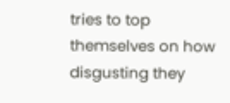tries to top themselves on how disgusting they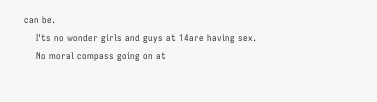can be.
    I'ts no wonder girls and guys at 14are having sex.
    No moral compass going on at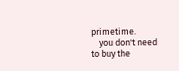primetime.
    you don't need to buy the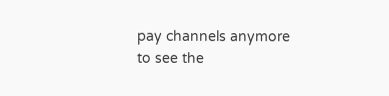pay channels anymore to see the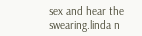sex and hear the swearing.linda n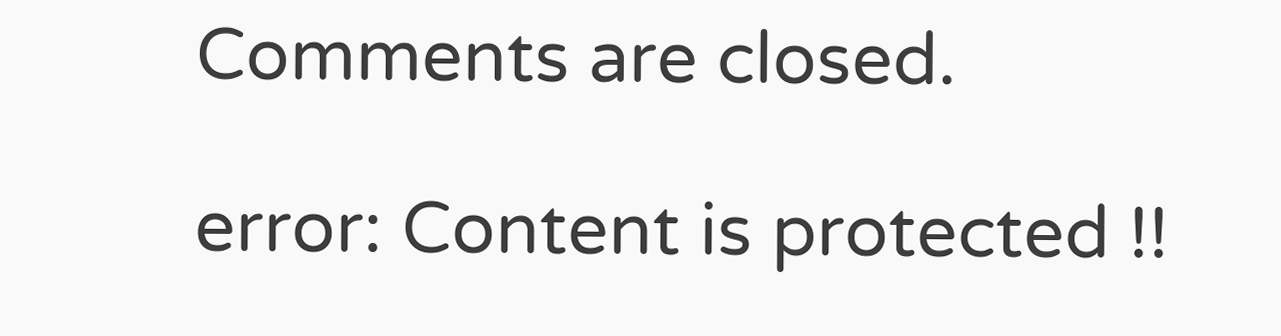Comments are closed.

error: Content is protected !!